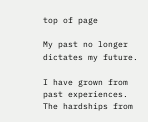top of page

My past no longer dictates my future.

I have grown from past experiences. The hardships from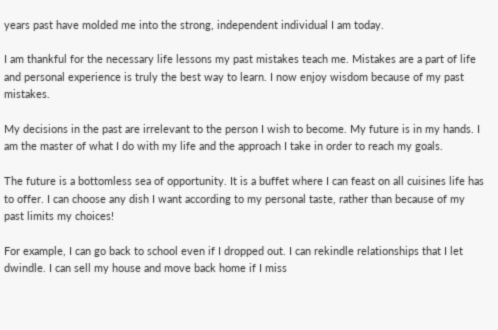years past have molded me into the strong, independent individual I am today.

I am thankful for the necessary life lessons my past mistakes teach me. Mistakes are a part of life and personal experience is truly the best way to learn. I now enjoy wisdom because of my past mistakes.

My decisions in the past are irrelevant to the person I wish to become. My future is in my hands. I am the master of what I do with my life and the approach I take in order to reach my goals.

The future is a bottomless sea of opportunity. It is a buffet where I can feast on all cuisines life has to offer. I can choose any dish I want according to my personal taste, rather than because of my past limits my choices!

For example, I can go back to school even if I dropped out. I can rekindle relationships that I let dwindle. I can sell my house and move back home if I miss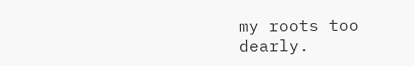my roots too dearly.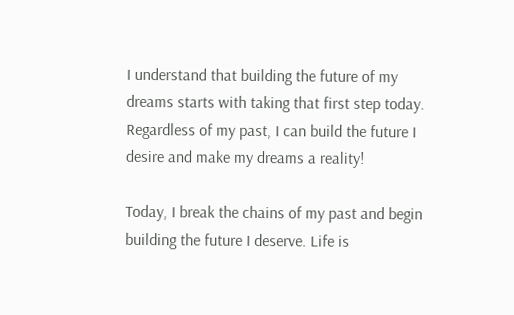I understand that building the future of my dreams starts with taking that first step today. Regardless of my past, I can build the future I desire and make my dreams a reality!

Today, I break the chains of my past and begin building the future I deserve. Life is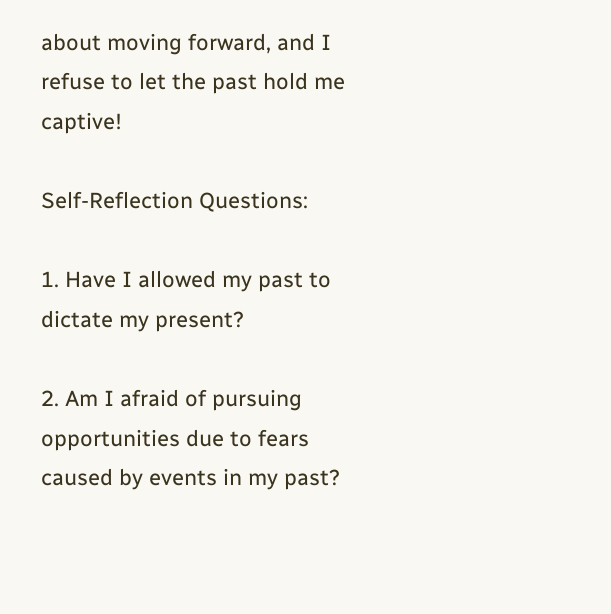about moving forward, and I refuse to let the past hold me captive!

Self-Reflection Questions:

1. Have I allowed my past to dictate my present?

2. Am I afraid of pursuing opportunities due to fears caused by events in my past?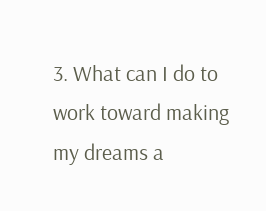3. What can I do to work toward making my dreams a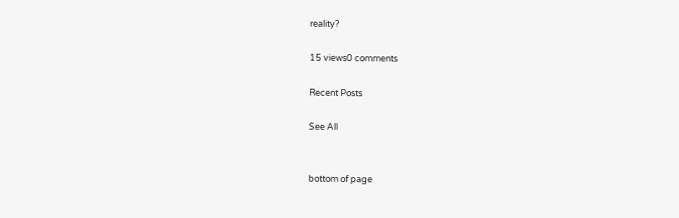reality?

15 views0 comments

Recent Posts

See All


bottom of page